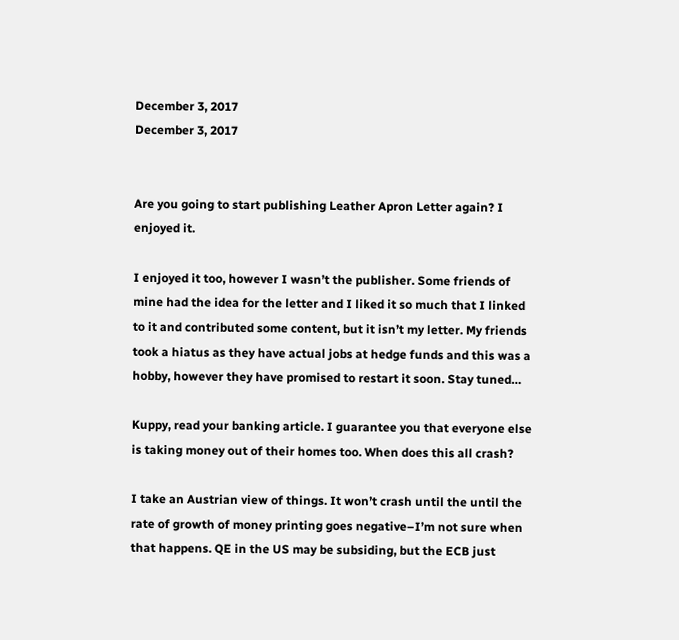December 3, 2017
December 3, 2017


Are you going to start publishing Leather Apron Letter again? I enjoyed it.

I enjoyed it too, however I wasn’t the publisher. Some friends of mine had the idea for the letter and I liked it so much that I linked to it and contributed some content, but it isn’t my letter. My friends took a hiatus as they have actual jobs at hedge funds and this was a hobby, however they have promised to restart it soon. Stay tuned…

Kuppy, read your banking article. I guarantee you that everyone else is taking money out of their homes too. When does this all crash?

I take an Austrian view of things. It won’t crash until the until the rate of growth of money printing goes negative–I’m not sure when that happens. QE in the US may be subsiding, but the ECB just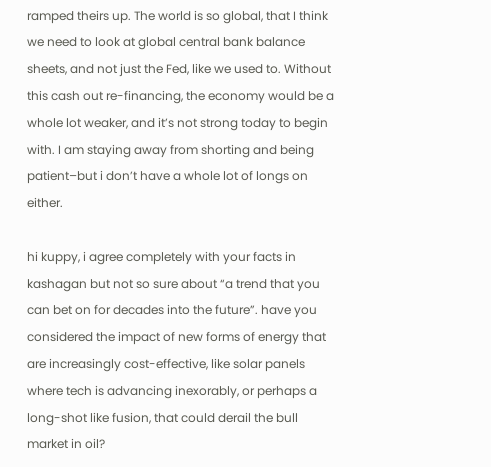ramped theirs up. The world is so global, that I think we need to look at global central bank balance sheets, and not just the Fed, like we used to. Without this cash out re-financing, the economy would be a whole lot weaker, and it’s not strong today to begin with. I am staying away from shorting and being patient–but i don’t have a whole lot of longs on either.

hi kuppy, i agree completely with your facts in kashagan but not so sure about “a trend that you can bet on for decades into the future”. have you considered the impact of new forms of energy that are increasingly cost-effective, like solar panels where tech is advancing inexorably, or perhaps a long-shot like fusion, that could derail the bull market in oil?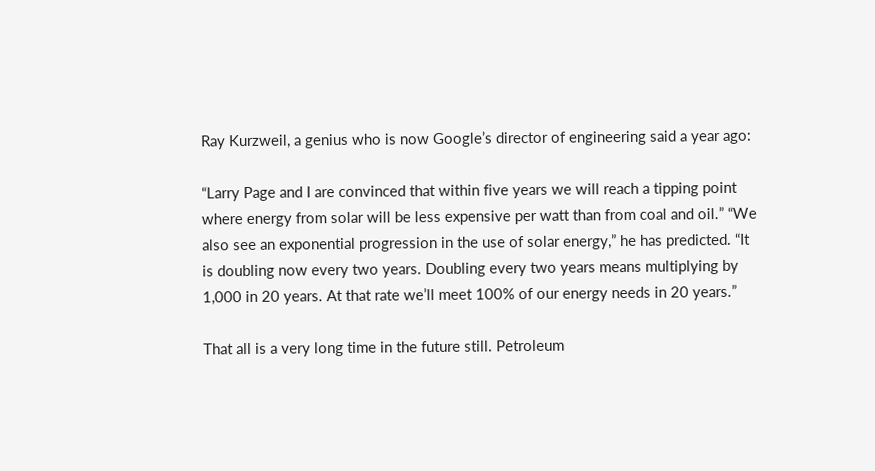Ray Kurzweil, a genius who is now Google’s director of engineering said a year ago:

“Larry Page and I are convinced that within five years we will reach a tipping point where energy from solar will be less expensive per watt than from coal and oil.” “We also see an exponential progression in the use of solar energy,” he has predicted. “It is doubling now every two years. Doubling every two years means multiplying by 1,000 in 20 years. At that rate we’ll meet 100% of our energy needs in 20 years.”

That all is a very long time in the future still. Petroleum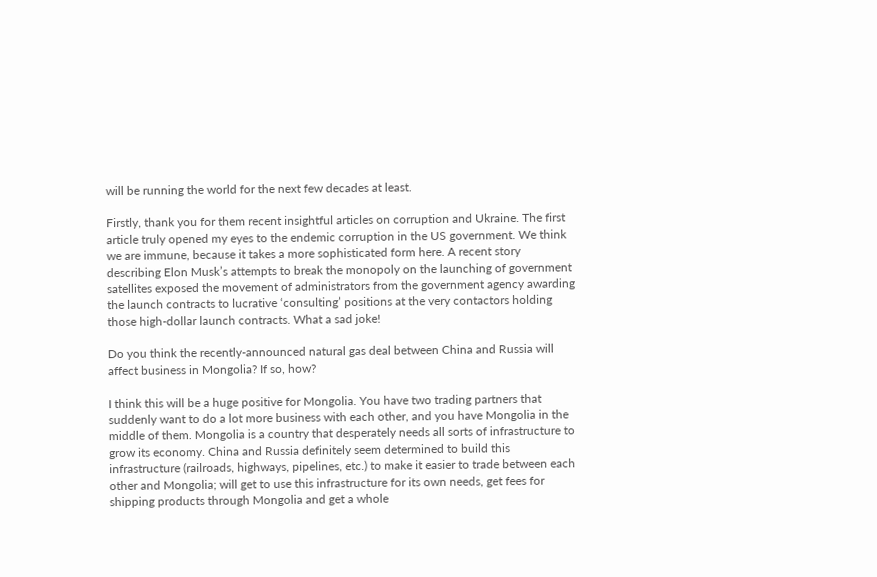will be running the world for the next few decades at least.

Firstly, thank you for them recent insightful articles on corruption and Ukraine. The first article truly opened my eyes to the endemic corruption in the US government. We think we are immune, because it takes a more sophisticated form here. A recent story describing Elon Musk’s attempts to break the monopoly on the launching of government satellites exposed the movement of administrators from the government agency awarding the launch contracts to lucrative ‘consulting’ positions at the very contactors holding those high-dollar launch contracts. What a sad joke!

Do you think the recently-announced natural gas deal between China and Russia will affect business in Mongolia? If so, how?

I think this will be a huge positive for Mongolia. You have two trading partners that suddenly want to do a lot more business with each other, and you have Mongolia in the middle of them. Mongolia is a country that desperately needs all sorts of infrastructure to grow its economy. China and Russia definitely seem determined to build this infrastructure (railroads, highways, pipelines, etc.) to make it easier to trade between each other and Mongolia; will get to use this infrastructure for its own needs, get fees for shipping products through Mongolia and get a whole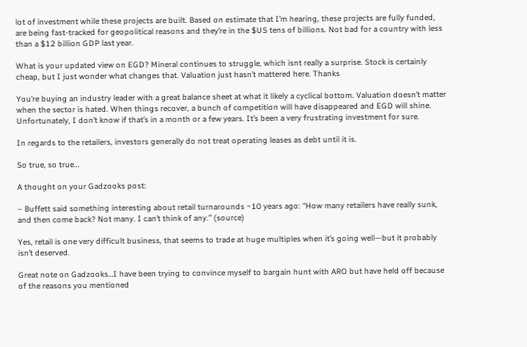lot of investment while these projects are built. Based on estimate that I’m hearing, these projects are fully funded, are being fast-tracked for geopolitical reasons and they’re in the $US tens of billions. Not bad for a country with less than a $12 billion GDP last year.

What is your updated view on EGD? Mineral continues to struggle, which isnt really a surprise. Stock is certainly cheap, but I just wonder what changes that. Valuation just hasn’t mattered here. Thanks

You’re buying an industry leader with a great balance sheet at what it likely a cyclical bottom. Valuation doesn’t matter when the sector is hated. When things recover, a bunch of competition will have disappeared and EGD will shine. Unfortunately, I don’t know if that’s in a month or a few years. It’s been a very frustrating investment for sure.

In regards to the retailers, investors generally do not treat operating leases as debt until it is.

So true, so true…

A thought on your Gadzooks post:

– Buffett said something interesting about retail turnarounds ~10 years ago: “How many retailers have really sunk, and then come back? Not many. I can’t think of any.” (source)

Yes, retail is one very difficult business, that seems to trade at huge multiples when it’s going well—but it probably isn’t deserved.

Great note on Gadzooks…I have been trying to convince myself to bargain hunt with ARO but have held off because of the reasons you mentioned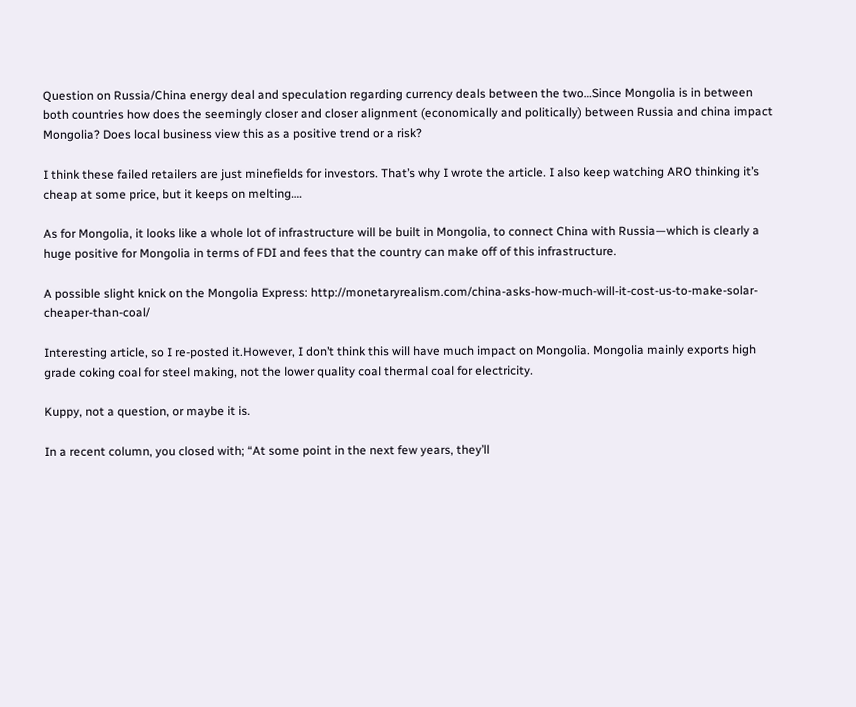Question on Russia/China energy deal and speculation regarding currency deals between the two…Since Mongolia is in between both countries how does the seemingly closer and closer alignment (economically and politically) between Russia and china impact Mongolia? Does local business view this as a positive trend or a risk?

I think these failed retailers are just minefields for investors. That’s why I wrote the article. I also keep watching ARO thinking it’s cheap at some price, but it keeps on melting….

As for Mongolia, it looks like a whole lot of infrastructure will be built in Mongolia, to connect China with Russia—which is clearly a huge positive for Mongolia in terms of FDI and fees that the country can make off of this infrastructure.

A possible slight knick on the Mongolia Express: http://monetaryrealism.com/china-asks-how-much-will-it-cost-us-to-make-solar-cheaper-than-coal/

Interesting article, so I re-posted it.However, I don’t think this will have much impact on Mongolia. Mongolia mainly exports high grade coking coal for steel making, not the lower quality coal thermal coal for electricity.

Kuppy, not a question, or maybe it is.

In a recent column, you closed with; “At some point in the next few years, they’ll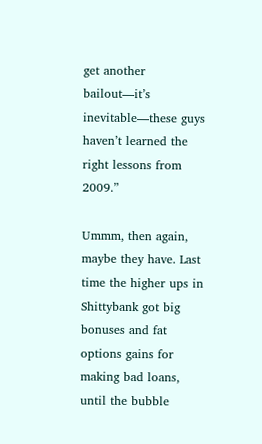get another bailout—it’s inevitable—these guys haven’t learned the right lessons from 2009.”

Ummm, then again, maybe they have. Last time the higher ups in Shittybank got big bonuses and fat options gains for making bad loans, until the bubble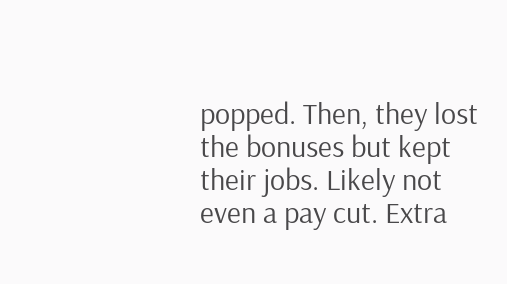popped. Then, they lost the bonuses but kept their jobs. Likely not even a pay cut. Extra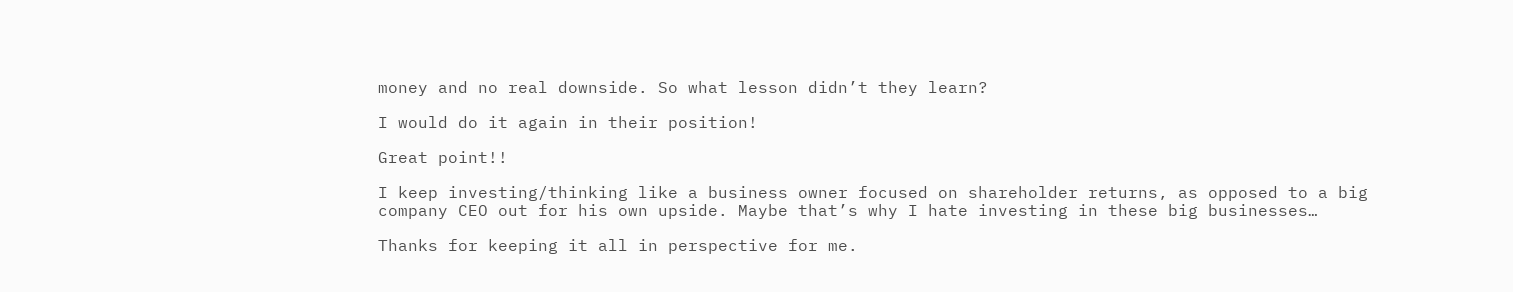money and no real downside. So what lesson didn’t they learn?

I would do it again in their position!

Great point!!

I keep investing/thinking like a business owner focused on shareholder returns, as opposed to a big company CEO out for his own upside. Maybe that’s why I hate investing in these big businesses…

Thanks for keeping it all in perspective for me.